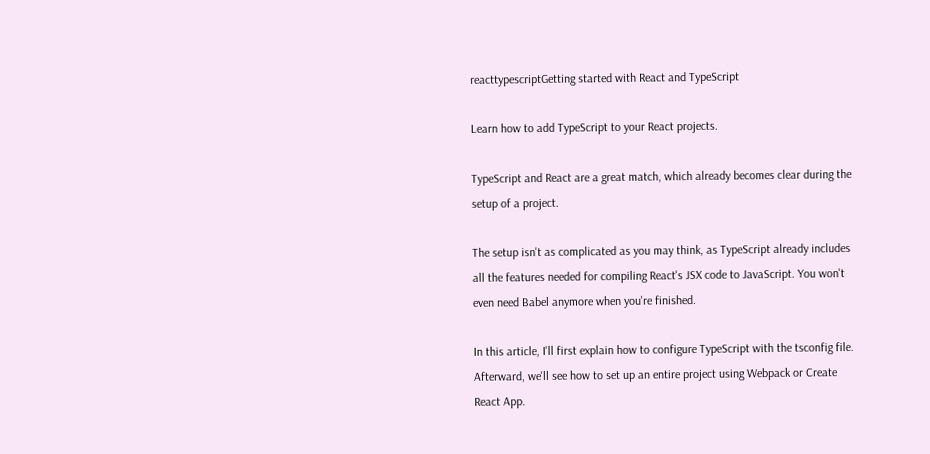reacttypescriptGetting started with React and TypeScript

Learn how to add TypeScript to your React projects.

TypeScript and React are a great match, which already becomes clear during the setup of a project.

The setup isn't as complicated as you may think, as TypeScript already includes all the features needed for compiling React's JSX code to JavaScript. You won't even need Babel anymore when you're finished.

In this article, I'll first explain how to configure TypeScript with the tsconfig file. Afterward, we'll see how to set up an entire project using Webpack or Create React App.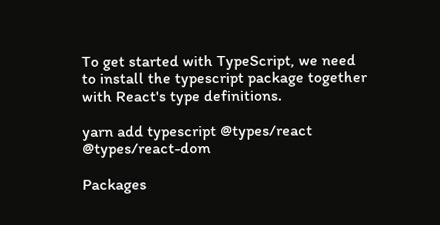To get started with TypeScript, we need to install the typescript package together with React's type definitions.

yarn add typescript @types/react @types/react-dom

Packages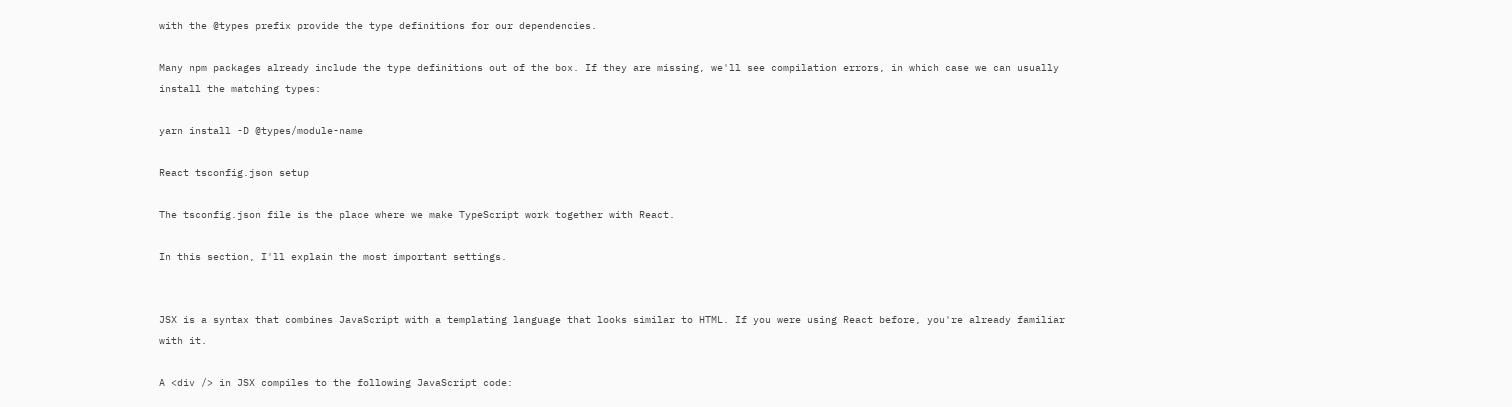with the @types prefix provide the type definitions for our dependencies.

Many npm packages already include the type definitions out of the box. If they are missing, we'll see compilation errors, in which case we can usually install the matching types:

yarn install -D @types/module-name

React tsconfig.json setup

The tsconfig.json file is the place where we make TypeScript work together with React.

In this section, I'll explain the most important settings.


JSX is a syntax that combines JavaScript with a templating language that looks similar to HTML. If you were using React before, you're already familiar with it.

A <div /> in JSX compiles to the following JavaScript code: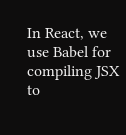In React, we use Babel for compiling JSX to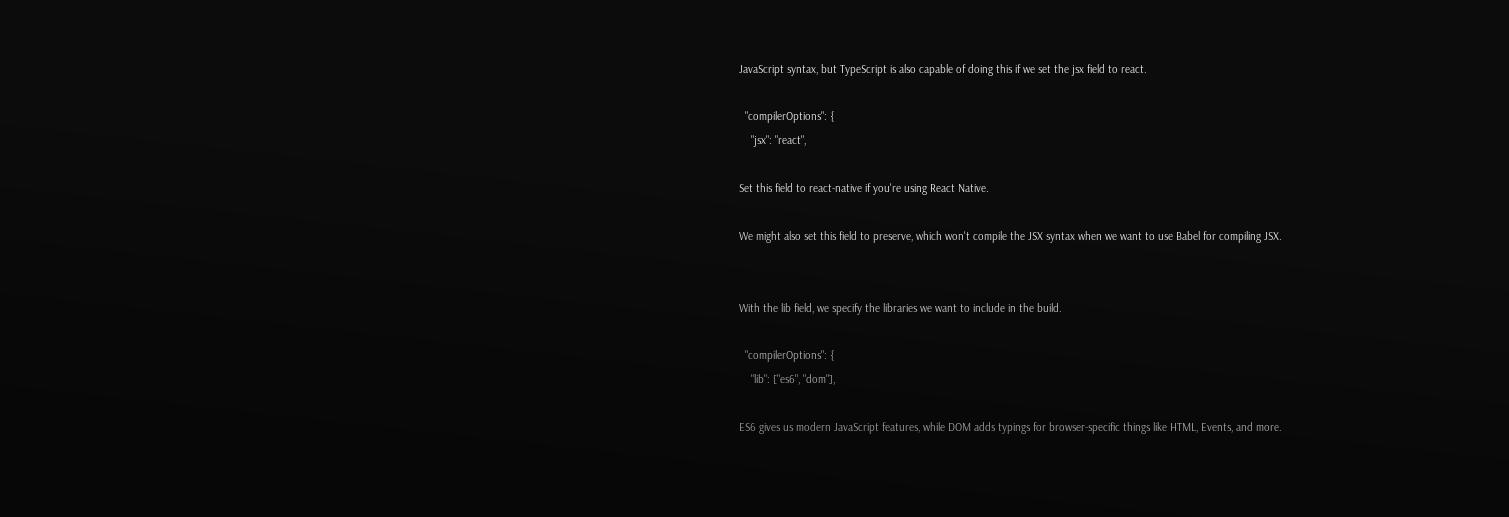JavaScript syntax, but TypeScript is also capable of doing this if we set the jsx field to react.

  "compilerOptions": {
    "jsx": "react",

Set this field to react-native if you're using React Native.

We might also set this field to preserve, which won't compile the JSX syntax when we want to use Babel for compiling JSX.


With the lib field, we specify the libraries we want to include in the build.

  "compilerOptions": {
    "lib": ["es6", "dom"],

ES6 gives us modern JavaScript features, while DOM adds typings for browser-specific things like HTML, Events, and more.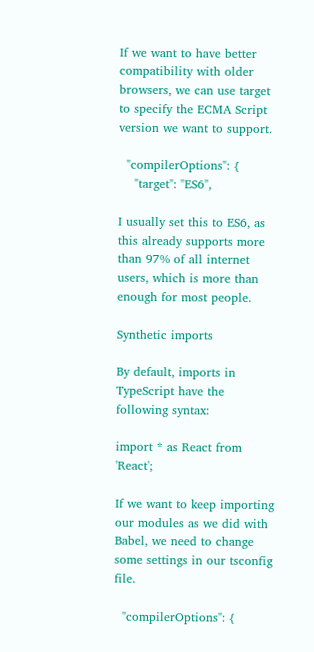If we want to have better compatibility with older browsers, we can use target to specify the ECMA Script version we want to support.

  "compilerOptions": {
    "target": "ES6",

I usually set this to ES6, as this already supports more than 97% of all internet users, which is more than enough for most people.

Synthetic imports

By default, imports in TypeScript have the following syntax:

import * as React from 'React';

If we want to keep importing our modules as we did with Babel, we need to change some settings in our tsconfig file.

  "compilerOptions": {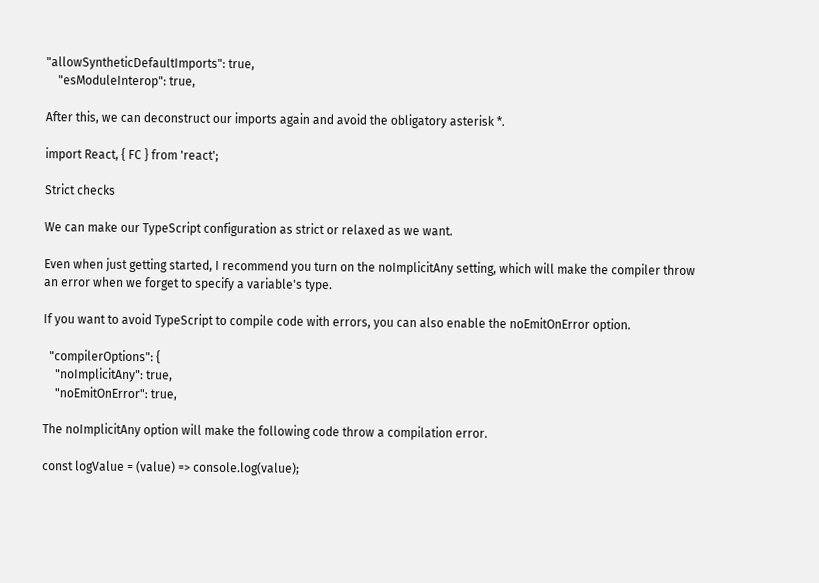"allowSyntheticDefaultImports": true,
    "esModuleInterop": true,

After this, we can deconstruct our imports again and avoid the obligatory asterisk *.

import React, { FC } from 'react';

Strict checks

We can make our TypeScript configuration as strict or relaxed as we want.

Even when just getting started, I recommend you turn on the noImplicitAny setting, which will make the compiler throw an error when we forget to specify a variable's type.

If you want to avoid TypeScript to compile code with errors, you can also enable the noEmitOnError option.

  "compilerOptions": {
    "noImplicitAny": true,
    "noEmitOnError": true,

The noImplicitAny option will make the following code throw a compilation error.

const logValue = (value) => console.log(value);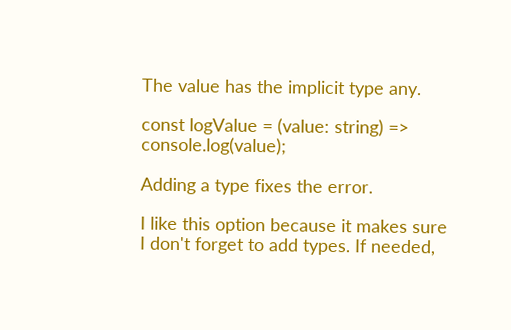The value has the implicit type any.

const logValue = (value: string) => console.log(value);

Adding a type fixes the error.

I like this option because it makes sure I don't forget to add types. If needed,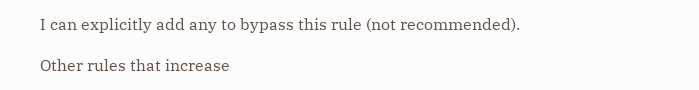I can explicitly add any to bypass this rule (not recommended).

Other rules that increase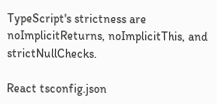TypeScript's strictness are noImplicitReturns, noImplicitThis, and strictNullChecks.

React tsconfig.json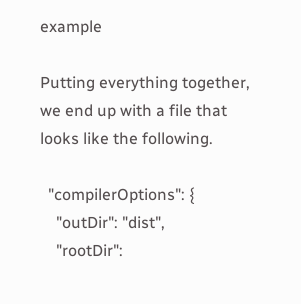example

Putting everything together, we end up with a file that looks like the following.

  "compilerOptions": {
    "outDir": "dist",
    "rootDir":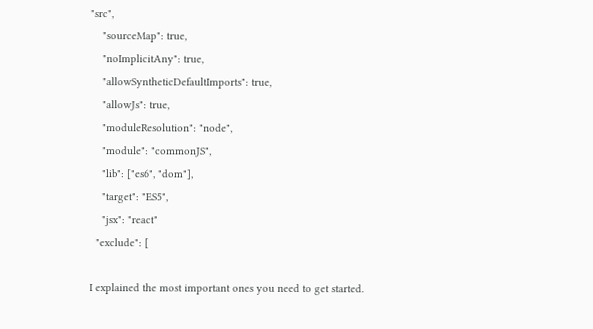"src",
    "sourceMap": true,
    "noImplicitAny": true,
    "allowSyntheticDefaultImports": true,
    "allowJs": true,
    "moduleResolution": "node",
    "module": "commonJS",
    "lib": ["es6", "dom"],
    "target": "ES5",
    "jsx": "react"
  "exclude": [

I explained the most important ones you need to get started.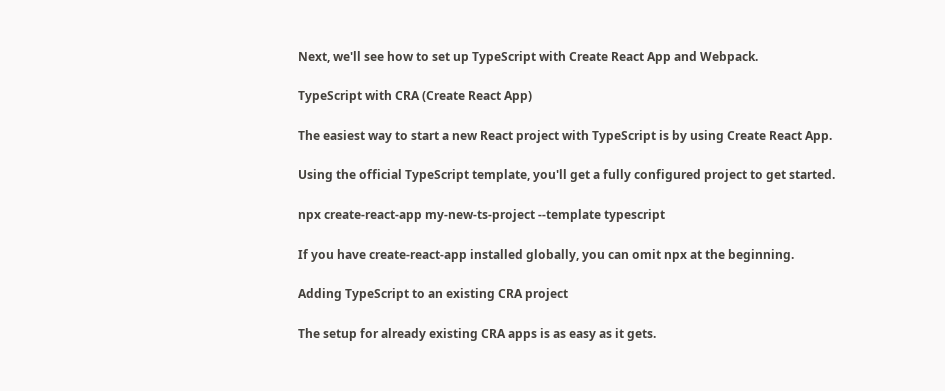Next, we'll see how to set up TypeScript with Create React App and Webpack.

TypeScript with CRA (Create React App)

The easiest way to start a new React project with TypeScript is by using Create React App.

Using the official TypeScript template, you'll get a fully configured project to get started.

npx create-react-app my-new-ts-project --template typescript

If you have create-react-app installed globally, you can omit npx at the beginning.

Adding TypeScript to an existing CRA project

The setup for already existing CRA apps is as easy as it gets.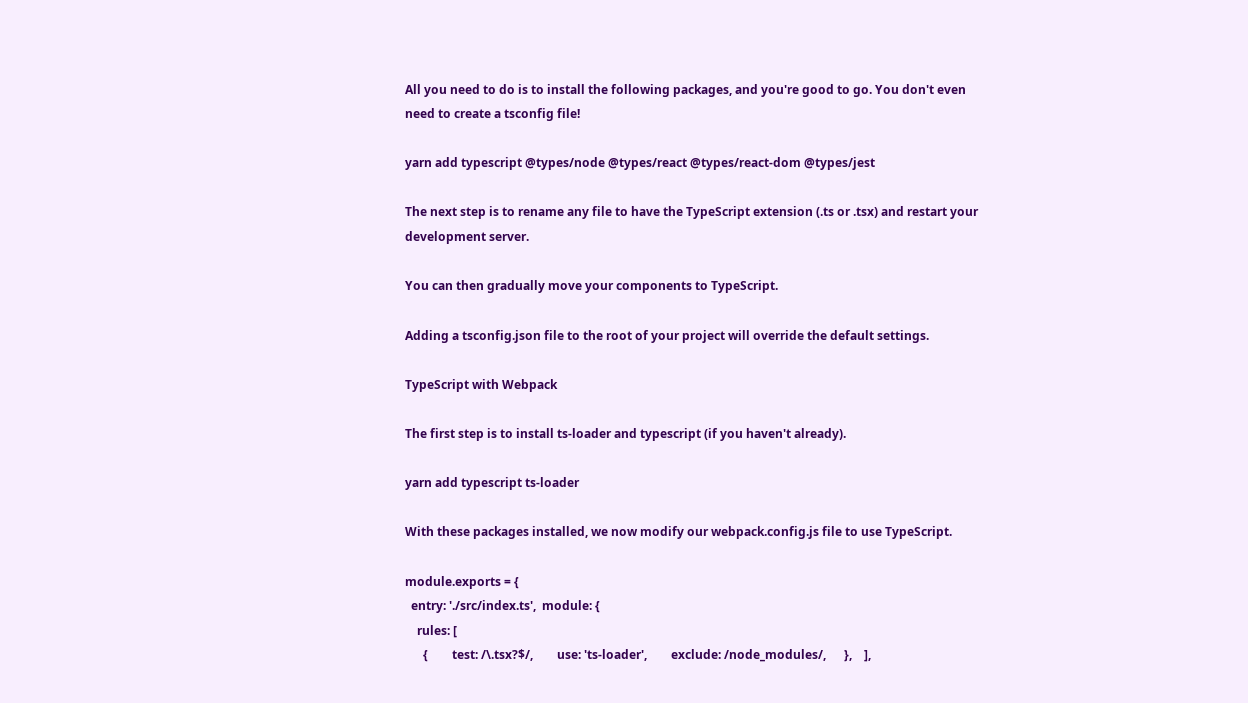All you need to do is to install the following packages, and you're good to go. You don't even need to create a tsconfig file!

yarn add typescript @types/node @types/react @types/react-dom @types/jest

The next step is to rename any file to have the TypeScript extension (.ts or .tsx) and restart your development server.

You can then gradually move your components to TypeScript.

Adding a tsconfig.json file to the root of your project will override the default settings.

TypeScript with Webpack

The first step is to install ts-loader and typescript (if you haven't already).

yarn add typescript ts-loader

With these packages installed, we now modify our webpack.config.js file to use TypeScript.

module.exports = {
  entry: './src/index.ts',  module: {
    rules: [
      {        test: /\.tsx?$/,        use: 'ts-loader',        exclude: /node_modules/,      },    ],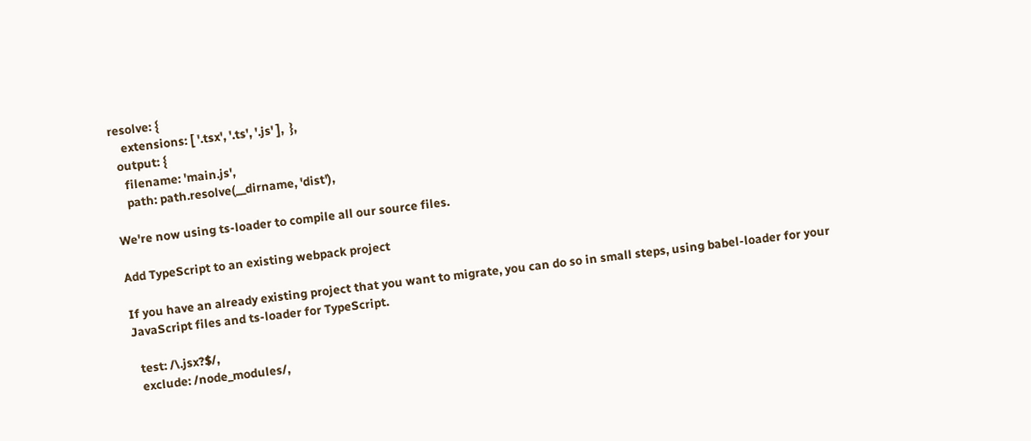resolve: {
    extensions: [ '.tsx', '.ts', '.js' ],  },
  output: {
    filename: 'main.js',
    path: path.resolve(__dirname, 'dist'),

We're now using ts-loader to compile all our source files.

Add TypeScript to an existing webpack project

If you have an already existing project that you want to migrate, you can do so in small steps, using babel-loader for your JavaScript files and ts-loader for TypeScript.

  test: /\.jsx?$/,
  exclude: /node_modules/,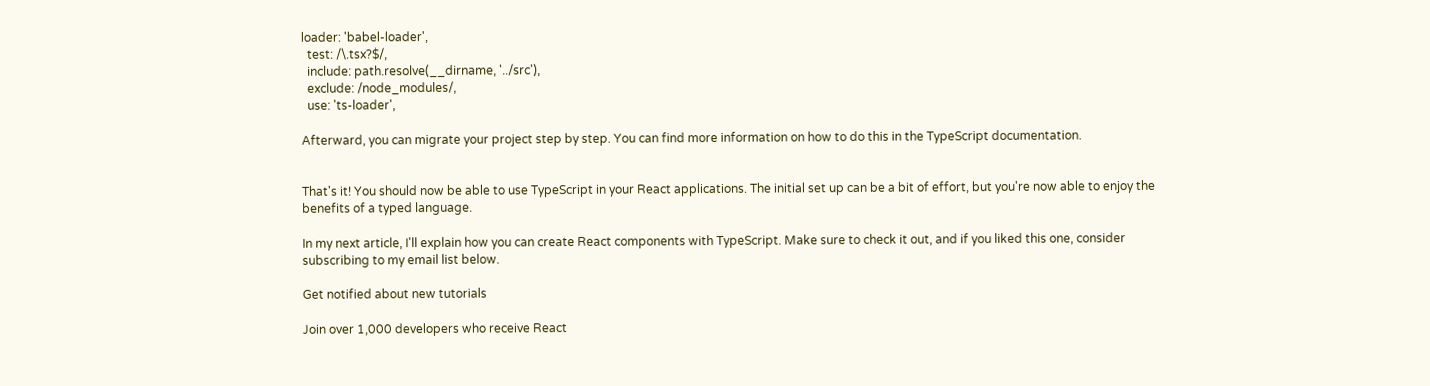loader: 'babel-loader',
  test: /\.tsx?$/,
  include: path.resolve(__dirname, '../src'),
  exclude: /node_modules/,
  use: 'ts-loader',

Afterward, you can migrate your project step by step. You can find more information on how to do this in the TypeScript documentation.


That's it! You should now be able to use TypeScript in your React applications. The initial set up can be a bit of effort, but you're now able to enjoy the benefits of a typed language.

In my next article, I'll explain how you can create React components with TypeScript. Make sure to check it out, and if you liked this one, consider subscribing to my email list below.

Get notified about new tutorials

Join over 1,000 developers who receive React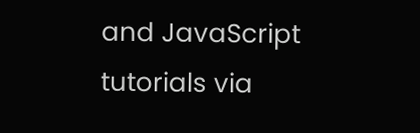and JavaScript tutorials via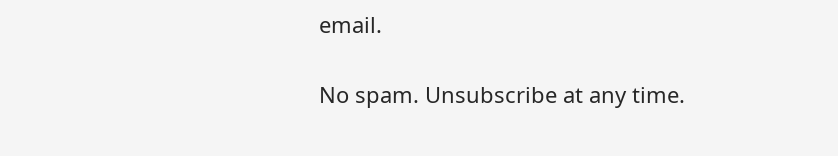email.

No spam. Unsubscribe at any time.